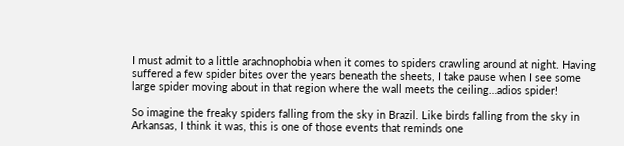I must admit to a little arachnophobia when it comes to spiders crawling around at night. Having suffered a few spider bites over the years beneath the sheets, I take pause when I see some large spider moving about in that region where the wall meets the ceiling…adios spider!

So imagine the freaky spiders falling from the sky in Brazil. Like birds falling from the sky in Arkansas, I think it was, this is one of those events that reminds one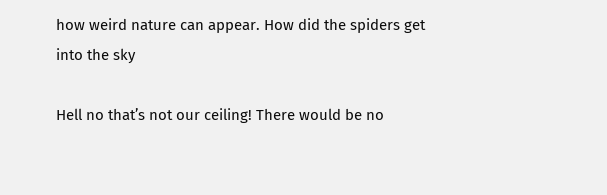how weird nature can appear. How did the spiders get into the sky

Hell no that’s not our ceiling! There would be no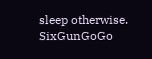sleep otherwise. SixGunGoGo